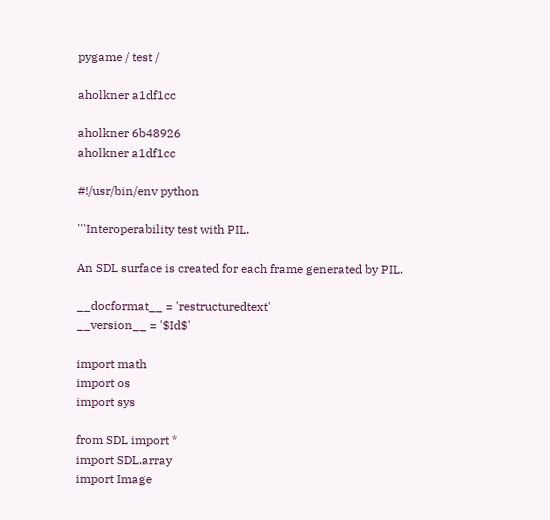pygame / test /

aholkner a1df1cc

aholkner 6b48926
aholkner a1df1cc

#!/usr/bin/env python

'''Interoperability test with PIL.

An SDL surface is created for each frame generated by PIL.

__docformat__ = 'restructuredtext'
__version__ = '$Id$'

import math
import os
import sys

from SDL import *
import SDL.array
import Image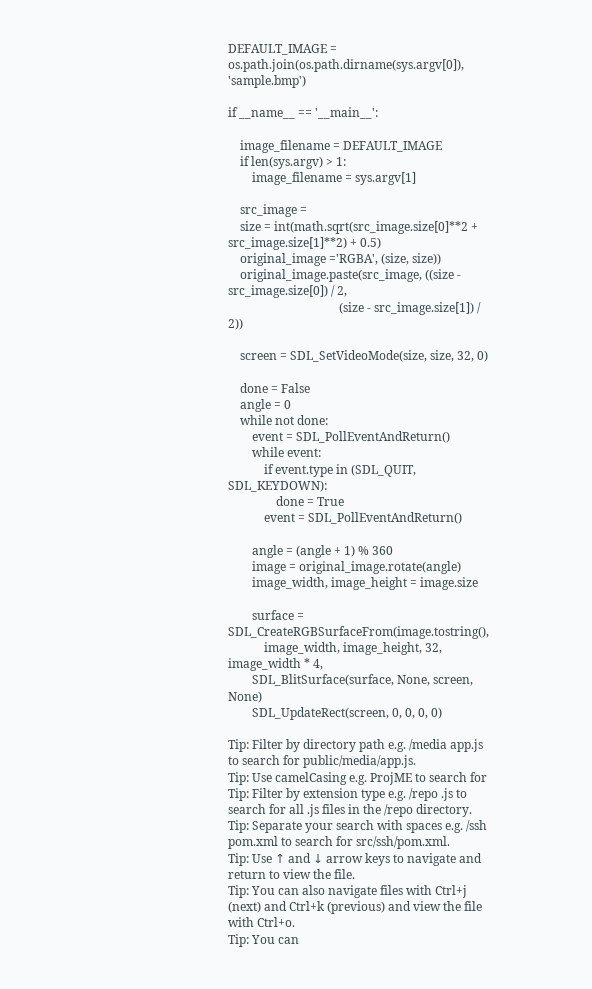DEFAULT_IMAGE = os.path.join(os.path.dirname(sys.argv[0]), 'sample.bmp')

if __name__ == '__main__':

    image_filename = DEFAULT_IMAGE
    if len(sys.argv) > 1:
        image_filename = sys.argv[1]

    src_image =
    size = int(math.sqrt(src_image.size[0]**2 + src_image.size[1]**2) + 0.5)
    original_image ='RGBA', (size, size))
    original_image.paste(src_image, ((size - src_image.size[0]) / 2,
                                     (size - src_image.size[1]) / 2))

    screen = SDL_SetVideoMode(size, size, 32, 0)

    done = False
    angle = 0
    while not done:
        event = SDL_PollEventAndReturn()
        while event:
            if event.type in (SDL_QUIT, SDL_KEYDOWN):
                done = True
            event = SDL_PollEventAndReturn()

        angle = (angle + 1) % 360
        image = original_image.rotate(angle)
        image_width, image_height = image.size

        surface = SDL_CreateRGBSurfaceFrom(image.tostring(),
            image_width, image_height, 32, image_width * 4,
        SDL_BlitSurface(surface, None, screen, None)
        SDL_UpdateRect(screen, 0, 0, 0, 0)

Tip: Filter by directory path e.g. /media app.js to search for public/media/app.js.
Tip: Use camelCasing e.g. ProjME to search for
Tip: Filter by extension type e.g. /repo .js to search for all .js files in the /repo directory.
Tip: Separate your search with spaces e.g. /ssh pom.xml to search for src/ssh/pom.xml.
Tip: Use ↑ and ↓ arrow keys to navigate and return to view the file.
Tip: You can also navigate files with Ctrl+j (next) and Ctrl+k (previous) and view the file with Ctrl+o.
Tip: You can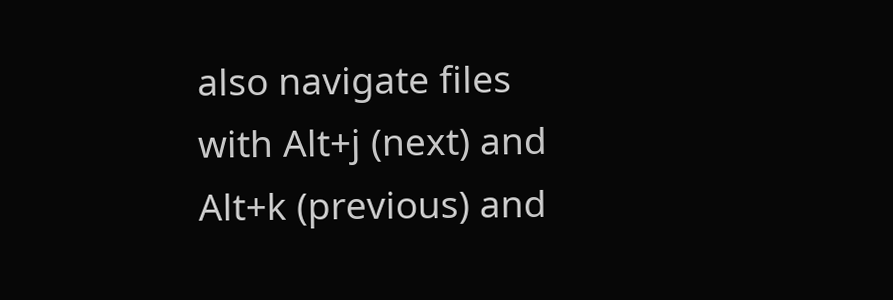also navigate files with Alt+j (next) and Alt+k (previous) and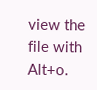view the file with Alt+o.